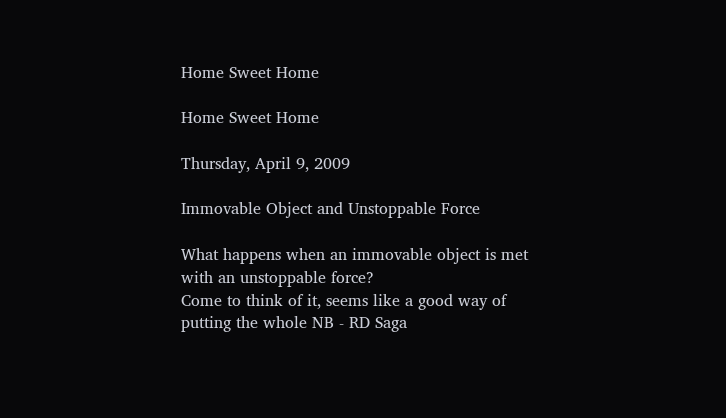Home Sweet Home

Home Sweet Home

Thursday, April 9, 2009

Immovable Object and Unstoppable Force

What happens when an immovable object is met with an unstoppable force?
Come to think of it, seems like a good way of putting the whole NB - RD Saga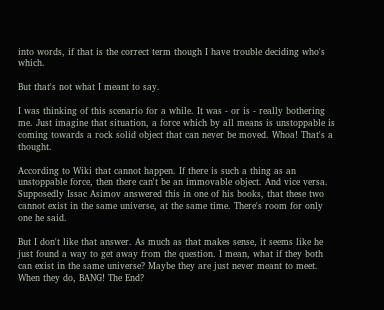into words, if that is the correct term though I have trouble deciding who's which.

But that's not what I meant to say.

I was thinking of this scenario for a while. It was - or is - really bothering me. Just imagine that situation, a force which by all means is unstoppable is coming towards a rock solid object that can never be moved. Whoa! That's a thought.

According to Wiki that cannot happen. If there is such a thing as an unstoppable force, then there can't be an immovable object. And vice versa. Supposedly Issac Asimov answered this in one of his books, that these two cannot exist in the same universe, at the same time. There's room for only one he said.

But I don't like that answer. As much as that makes sense, it seems like he just found a way to get away from the question. I mean, what if they both can exist in the same universe? Maybe they are just never meant to meet. When they do, BANG! The End?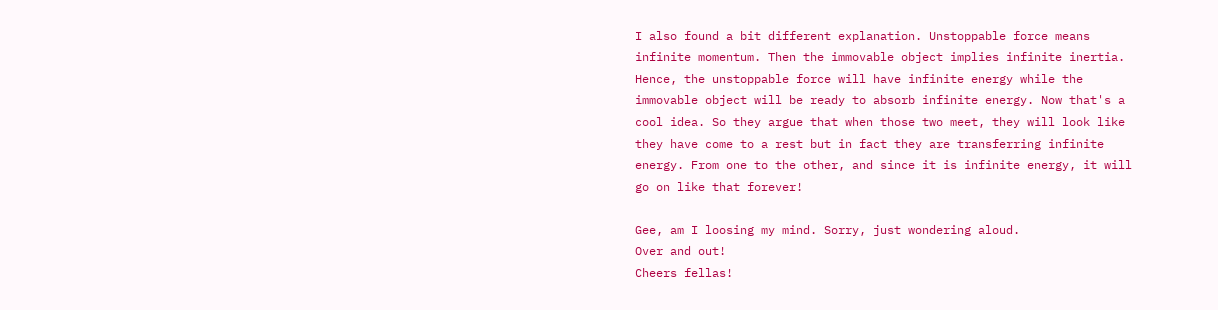I also found a bit different explanation. Unstoppable force means infinite momentum. Then the immovable object implies infinite inertia. Hence, the unstoppable force will have infinite energy while the immovable object will be ready to absorb infinite energy. Now that's a cool idea. So they argue that when those two meet, they will look like they have come to a rest but in fact they are transferring infinite energy. From one to the other, and since it is infinite energy, it will go on like that forever!

Gee, am I loosing my mind. Sorry, just wondering aloud.
Over and out!
Cheers fellas!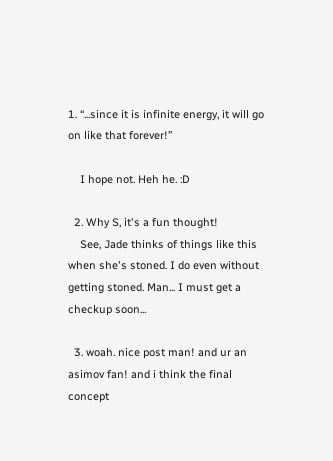1. “...since it is infinite energy, it will go on like that forever!”

    I hope not. Heh he. :D

  2. Why S, it's a fun thought!
    See, Jade thinks of things like this when she's stoned. I do even without getting stoned. Man... I must get a checkup soon...

  3. woah. nice post man! and ur an asimov fan! and i think the final concept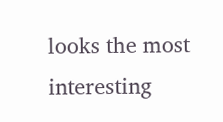looks the most interesting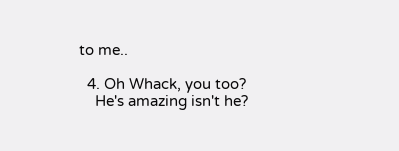to me..

  4. Oh Whack, you too?
    He's amazing isn't he?